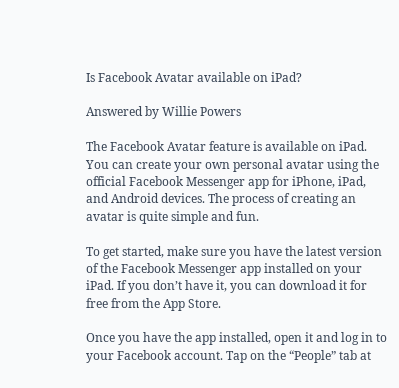Is Facebook Avatar available on iPad?

Answered by Willie Powers

The Facebook Avatar feature is available on iPad. You can create your own personal avatar using the official Facebook Messenger app for iPhone, iPad, and Android devices. The process of creating an avatar is quite simple and fun.

To get started, make sure you have the latest version of the Facebook Messenger app installed on your iPad. If you don’t have it, you can download it for free from the App Store.

Once you have the app installed, open it and log in to your Facebook account. Tap on the “People” tab at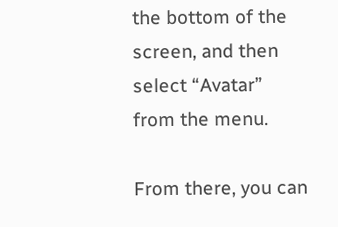the bottom of the screen, and then select “Avatar” from the menu.

From there, you can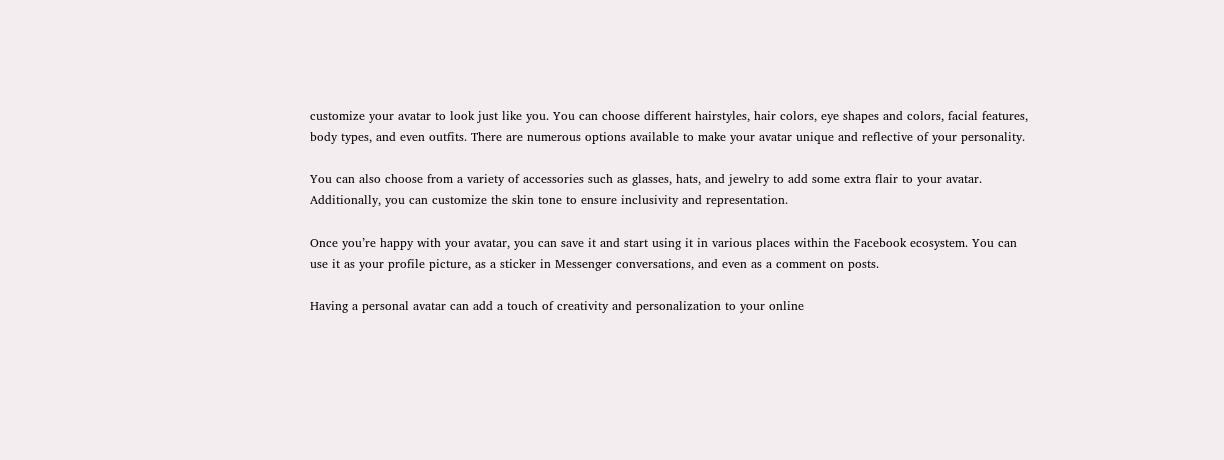customize your avatar to look just like you. You can choose different hairstyles, hair colors, eye shapes and colors, facial features, body types, and even outfits. There are numerous options available to make your avatar unique and reflective of your personality.

You can also choose from a variety of accessories such as glasses, hats, and jewelry to add some extra flair to your avatar. Additionally, you can customize the skin tone to ensure inclusivity and representation.

Once you’re happy with your avatar, you can save it and start using it in various places within the Facebook ecosystem. You can use it as your profile picture, as a sticker in Messenger conversations, and even as a comment on posts.

Having a personal avatar can add a touch of creativity and personalization to your online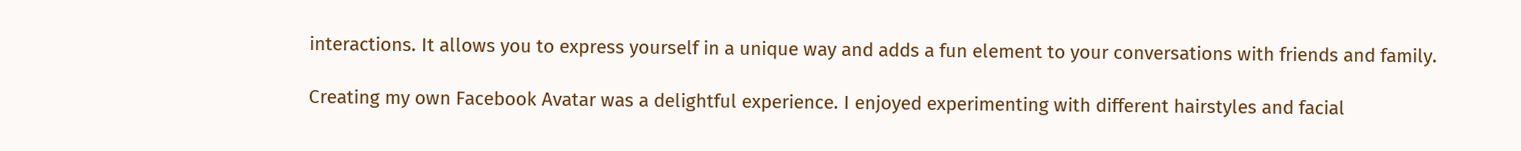interactions. It allows you to express yourself in a unique way and adds a fun element to your conversations with friends and family.

Creating my own Facebook Avatar was a delightful experience. I enjoyed experimenting with different hairstyles and facial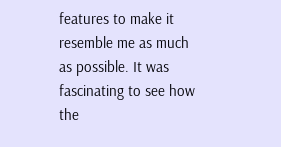features to make it resemble me as much as possible. It was fascinating to see how the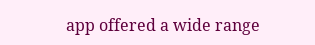app offered a wide range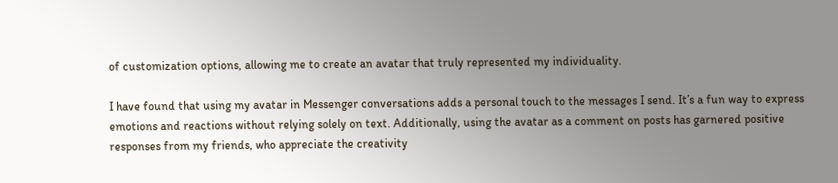of customization options, allowing me to create an avatar that truly represented my individuality.

I have found that using my avatar in Messenger conversations adds a personal touch to the messages I send. It’s a fun way to express emotions and reactions without relying solely on text. Additionally, using the avatar as a comment on posts has garnered positive responses from my friends, who appreciate the creativity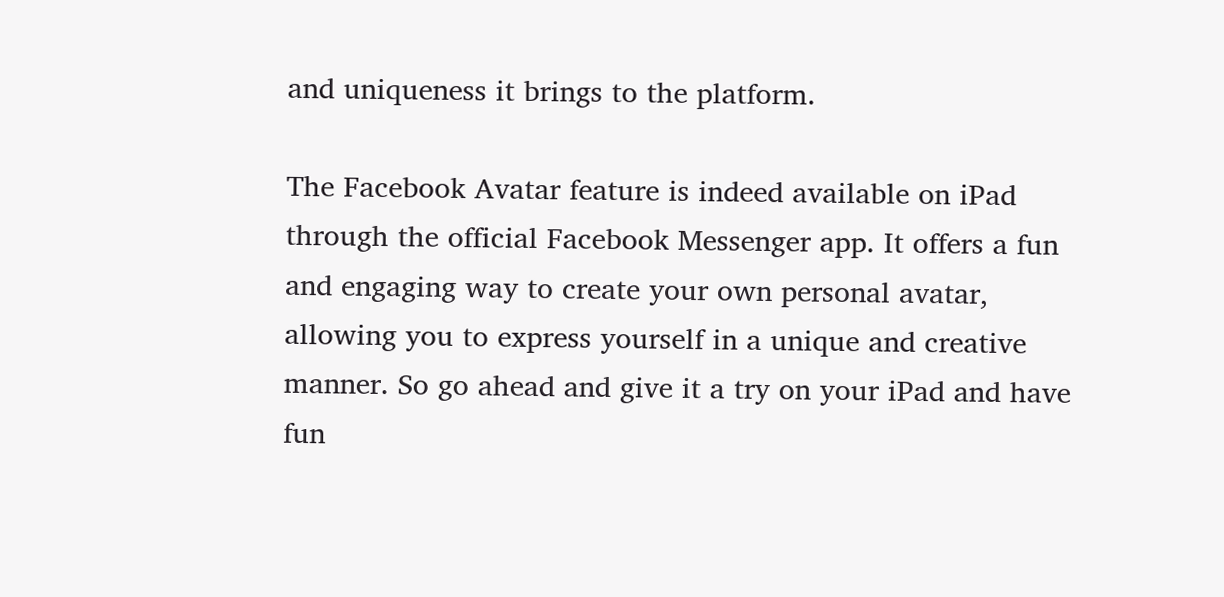and uniqueness it brings to the platform.

The Facebook Avatar feature is indeed available on iPad through the official Facebook Messenger app. It offers a fun and engaging way to create your own personal avatar, allowing you to express yourself in a unique and creative manner. So go ahead and give it a try on your iPad and have fun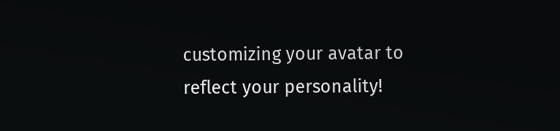customizing your avatar to reflect your personality!